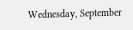Wednesday, September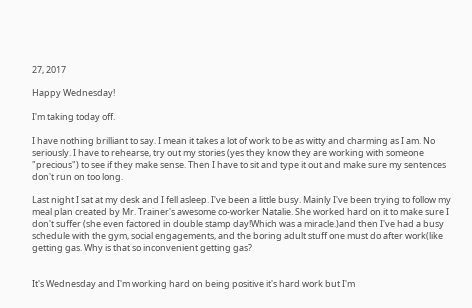27, 2017

Happy Wednesday!

I'm taking today off.

I have nothing brilliant to say. I mean it takes a lot of work to be as witty and charming as I am. No seriously. I have to rehearse, try out my stories (yes they know they are working with someone "precious") to see if they make sense. Then I have to sit and type it out and make sure my sentences don't run on too long.

Last night I sat at my desk and I fell asleep. I've been a little busy. Mainly I've been trying to follow my meal plan created by Mr. Trainer's awesome co-worker Natalie. She worked hard on it to make sure I don't suffer (she even factored in double stamp day!Which was a miracle.)and then I've had a busy schedule with the gym, social engagements, and the boring adult stuff one must do after work(like getting gas. Why is that so inconvenient getting gas?


It's Wednesday and I'm working hard on being positive it's hard work but I'm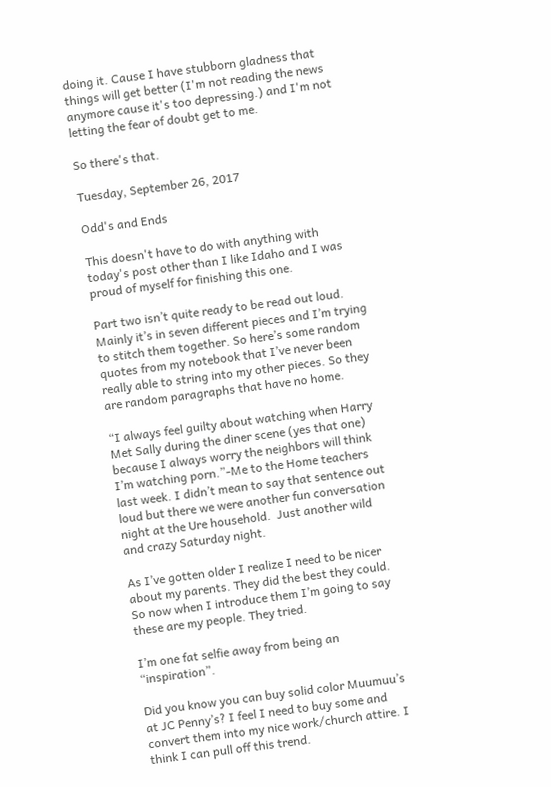doing it. Cause I have stubborn gladness that things will get better (I'm not reading the news anymore cause it's too depressing.) and I'm not letting the fear of doubt get to me.

So there's that.

Tuesday, September 26, 2017

Odd's and Ends

This doesn't have to do with anything with today's post other than I like Idaho and I was proud of myself for finishing this one.

Part two isn’t quite ready to be read out loud. Mainly it’s in seven different pieces and I’m trying to stitch them together. So here’s some random quotes from my notebook that I’ve never been really able to string into my other pieces. So they are random paragraphs that have no home.

“I always feel guilty about watching when Harry Met Sally during the diner scene (yes that one) because I always worry the neighbors will think I’m watching porn.”-Me to the Home teachers last week. I didn’t mean to say that sentence out loud but there we were another fun conversation night at the Ure household.  Just another wild and crazy Saturday night.

As I’ve gotten older I realize I need to be nicer about my parents. They did the best they could. So now when I introduce them I’m going to say these are my people. They tried.

I’m one fat selfie away from being an “inspiration”.

Did you know you can buy solid color Muumuu’s at JC Penny’s? I feel I need to buy some and convert them into my nice work/church attire. I think I can pull off this trend.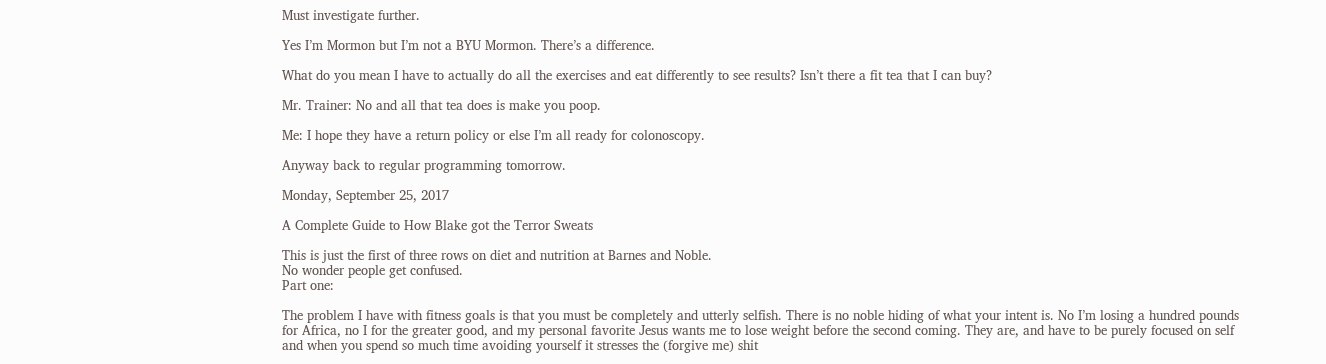Must investigate further.

Yes I’m Mormon but I’m not a BYU Mormon. There’s a difference.

What do you mean I have to actually do all the exercises and eat differently to see results? Isn’t there a fit tea that I can buy?

Mr. Trainer: No and all that tea does is make you poop.

Me: I hope they have a return policy or else I’m all ready for colonoscopy.

Anyway back to regular programming tomorrow.

Monday, September 25, 2017

A Complete Guide to How Blake got the Terror Sweats

This is just the first of three rows on diet and nutrition at Barnes and Noble.
No wonder people get confused.
Part one:

The problem I have with fitness goals is that you must be completely and utterly selfish. There is no noble hiding of what your intent is. No I’m losing a hundred pounds for Africa, no I for the greater good, and my personal favorite Jesus wants me to lose weight before the second coming. They are, and have to be purely focused on self and when you spend so much time avoiding yourself it stresses the (forgive me) shit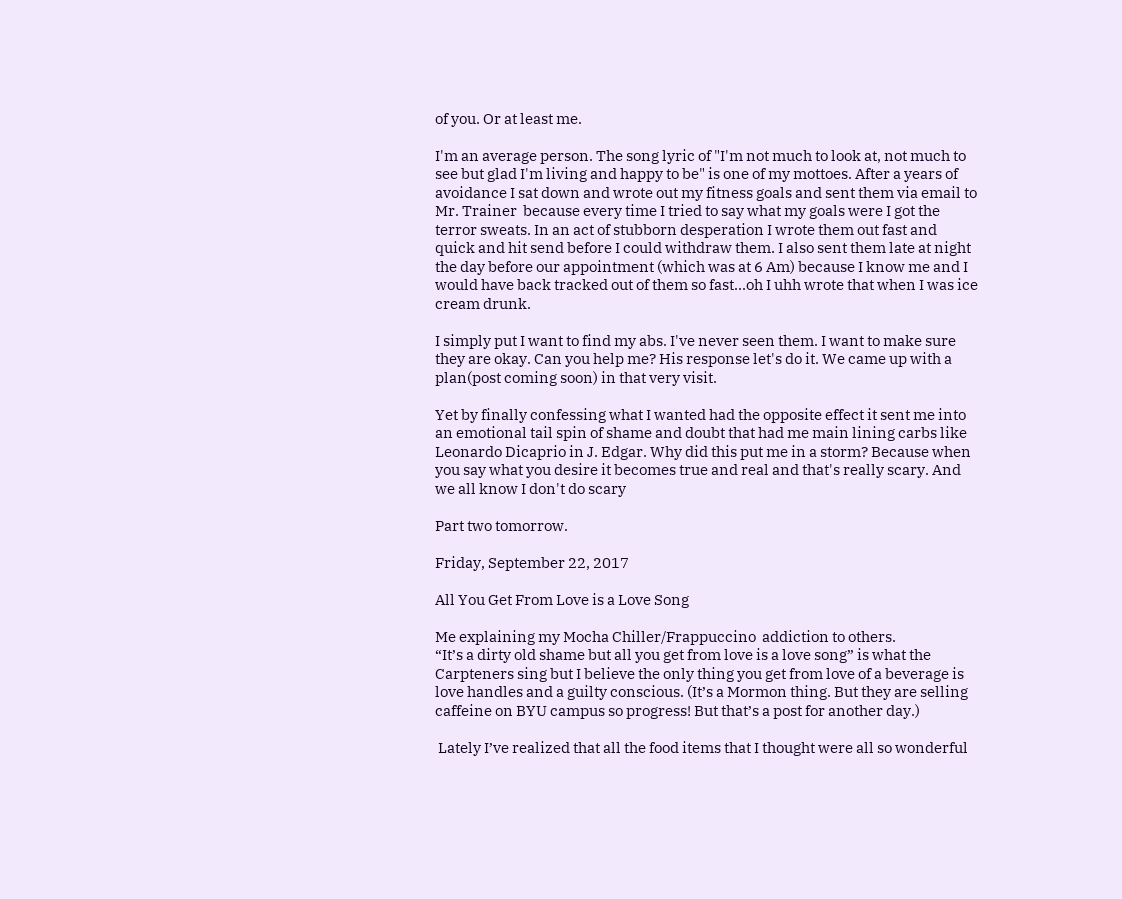of you. Or at least me.

I'm an average person. The song lyric of "I'm not much to look at, not much to see but glad I'm living and happy to be" is one of my mottoes. After a years of avoidance I sat down and wrote out my fitness goals and sent them via email to  Mr. Trainer  because every time I tried to say what my goals were I got the terror sweats. In an act of stubborn desperation I wrote them out fast and quick and hit send before I could withdraw them. I also sent them late at night the day before our appointment (which was at 6 Am) because I know me and I would have back tracked out of them so fast...oh I uhh wrote that when I was ice cream drunk.

I simply put I want to find my abs. I've never seen them. I want to make sure they are okay. Can you help me? His response let's do it. We came up with a plan(post coming soon) in that very visit.

Yet by finally confessing what I wanted had the opposite effect it sent me into an emotional tail spin of shame and doubt that had me main lining carbs like Leonardo Dicaprio in J. Edgar. Why did this put me in a storm? Because when you say what you desire it becomes true and real and that's really scary. And we all know I don't do scary

Part two tomorrow.

Friday, September 22, 2017

All You Get From Love is a Love Song

Me explaining my Mocha Chiller/Frappuccino  addiction to others.
“It’s a dirty old shame but all you get from love is a love song” is what the Carpteners sing but I believe the only thing you get from love of a beverage is love handles and a guilty conscious. (It’s a Mormon thing. But they are selling caffeine on BYU campus so progress! But that’s a post for another day.)

 Lately I’ve realized that all the food items that I thought were all so wonderful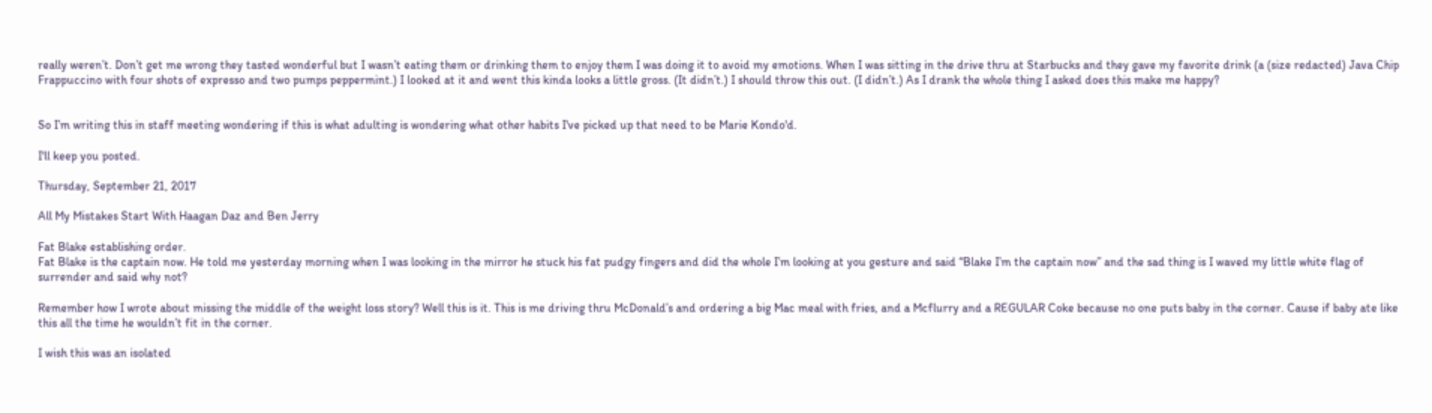really weren’t. Don’t get me wrong they tasted wonderful but I wasn’t eating them or drinking them to enjoy them I was doing it to avoid my emotions. When I was sitting in the drive thru at Starbucks and they gave my favorite drink (a (size redacted) Java Chip Frappuccino with four shots of expresso and two pumps peppermint.) I looked at it and went this kinda looks a little gross. (It didn’t.) I should throw this out. (I didn’t.) As I drank the whole thing I asked does this make me happy?


So I’m writing this in staff meeting wondering if this is what adulting is wondering what other habits I've picked up that need to be Marie Kondo'd.

I'll keep you posted.

Thursday, September 21, 2017

All My Mistakes Start With Haagan Daz and Ben Jerry

Fat Blake establishing order.
Fat Blake is the captain now. He told me yesterday morning when I was looking in the mirror he stuck his fat pudgy fingers and did the whole I’m looking at you gesture and said “Blake I’m the captain now” and the sad thing is I waved my little white flag of surrender and said why not?

Remember how I wrote about missing the middle of the weight loss story? Well this is it. This is me driving thru McDonald’s and ordering a big Mac meal with fries, and a Mcflurry and a REGULAR Coke because no one puts baby in the corner. Cause if baby ate like this all the time he wouldn’t fit in the corner.

I wish this was an isolated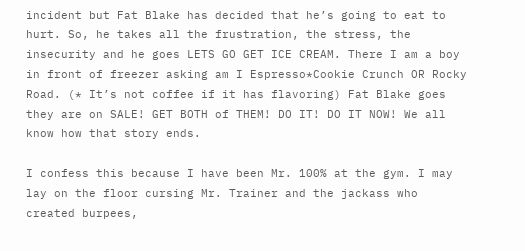incident but Fat Blake has decided that he’s going to eat to hurt. So, he takes all the frustration, the stress, the insecurity and he goes LETS GO GET ICE CREAM. There I am a boy in front of freezer asking am I Espresso*Cookie Crunch OR Rocky Road. (* It’s not coffee if it has flavoring) Fat Blake goes they are on SALE! GET BOTH of THEM! DO IT! DO IT NOW! We all know how that story ends.

I confess this because I have been Mr. 100% at the gym. I may lay on the floor cursing Mr. Trainer and the jackass who created burpees,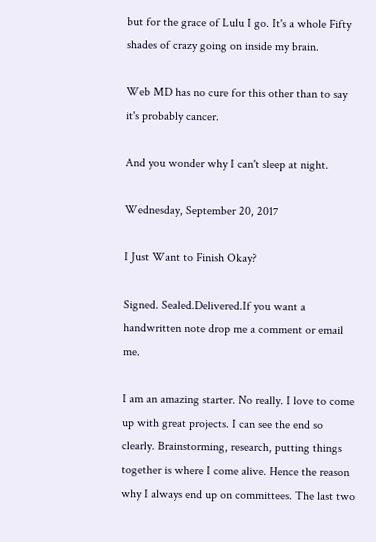but for the grace of Lulu I go. It's a whole Fifty shades of crazy going on inside my brain.

Web MD has no cure for this other than to say it's probably cancer.

And you wonder why I can't sleep at night.

Wednesday, September 20, 2017

I Just Want to Finish Okay?

Signed. Sealed.Delivered.If you want a handwritten note drop me a comment or email me.

I am an amazing starter. No really. I love to come up with great projects. I can see the end so clearly. Brainstorming, research, putting things together is where I come alive. Hence the reason why I always end up on committees. The last two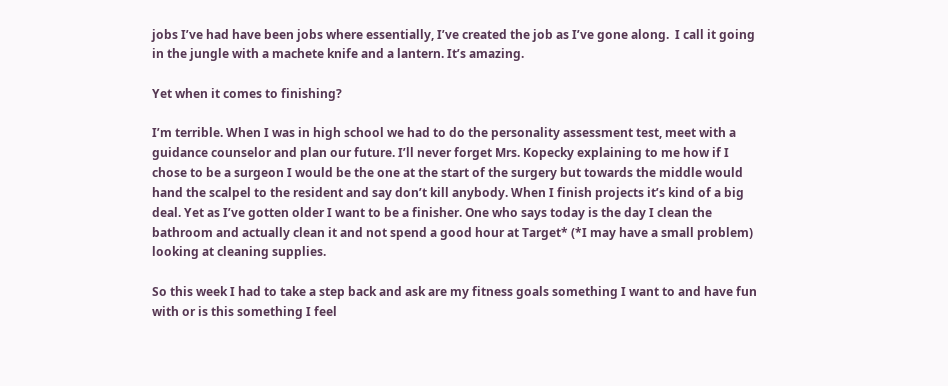jobs I’ve had have been jobs where essentially, I’ve created the job as I’ve gone along.  I call it going in the jungle with a machete knife and a lantern. It’s amazing.

Yet when it comes to finishing?

I’m terrible. When I was in high school we had to do the personality assessment test, meet with a guidance counselor and plan our future. I’ll never forget Mrs. Kopecky explaining to me how if I chose to be a surgeon I would be the one at the start of the surgery but towards the middle would hand the scalpel to the resident and say don’t kill anybody. When I finish projects it’s kind of a big deal. Yet as I’ve gotten older I want to be a finisher. One who says today is the day I clean the bathroom and actually clean it and not spend a good hour at Target* (*I may have a small problem) looking at cleaning supplies.

So this week I had to take a step back and ask are my fitness goals something I want to and have fun with or is this something I feel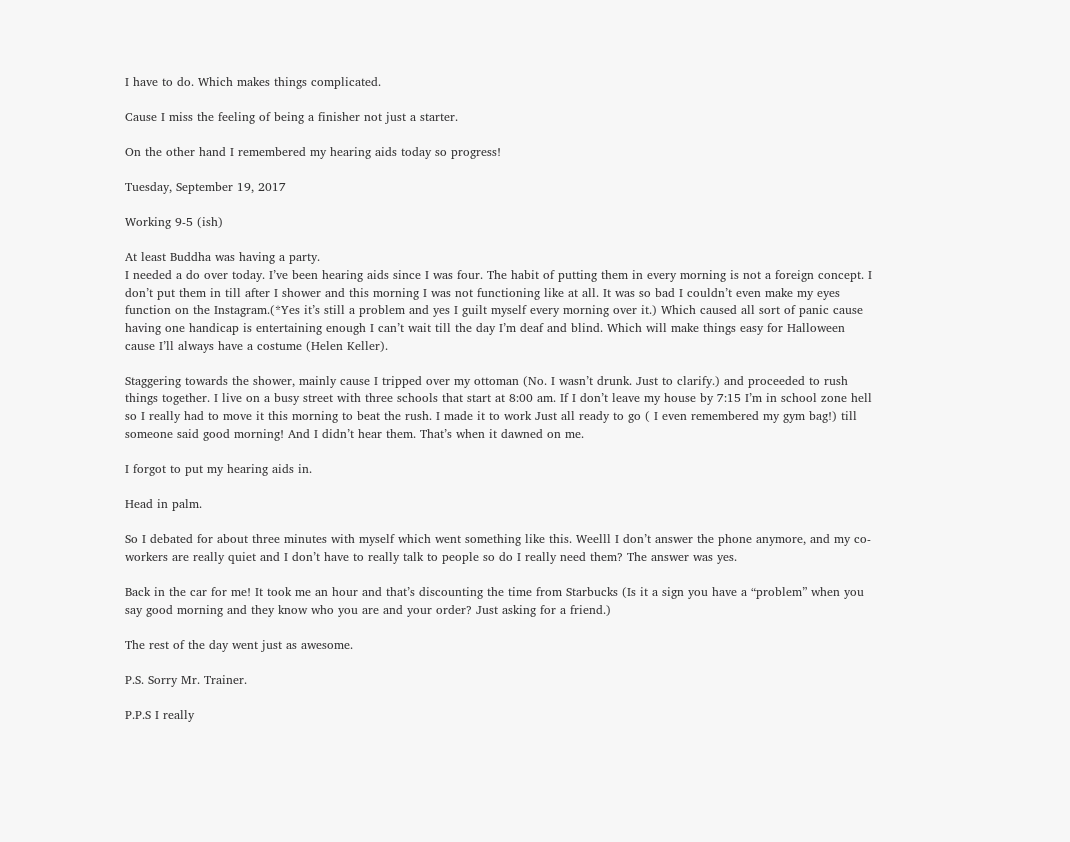I have to do. Which makes things complicated.

Cause I miss the feeling of being a finisher not just a starter.

On the other hand I remembered my hearing aids today so progress!

Tuesday, September 19, 2017

Working 9-5 (ish)

At least Buddha was having a party.
I needed a do over today. I’ve been hearing aids since I was four. The habit of putting them in every morning is not a foreign concept. I don’t put them in till after I shower and this morning I was not functioning like at all. It was so bad I couldn’t even make my eyes function on the Instagram.(*Yes it’s still a problem and yes I guilt myself every morning over it.) Which caused all sort of panic cause having one handicap is entertaining enough I can’t wait till the day I’m deaf and blind. Which will make things easy for Halloween cause I’ll always have a costume (Helen Keller).

Staggering towards the shower, mainly cause I tripped over my ottoman (No. I wasn’t drunk. Just to clarify.) and proceeded to rush things together. I live on a busy street with three schools that start at 8:00 am. If I don’t leave my house by 7:15 I’m in school zone hell so I really had to move it this morning to beat the rush. I made it to work Just all ready to go ( I even remembered my gym bag!) till someone said good morning! And I didn’t hear them. That’s when it dawned on me.

I forgot to put my hearing aids in.

Head in palm.

So I debated for about three minutes with myself which went something like this. Weelll I don’t answer the phone anymore, and my co-workers are really quiet and I don’t have to really talk to people so do I really need them? The answer was yes.

Back in the car for me! It took me an hour and that’s discounting the time from Starbucks (Is it a sign you have a “problem” when you say good morning and they know who you are and your order? Just asking for a friend.)

The rest of the day went just as awesome.

P.S. Sorry Mr. Trainer.

P.P.S I really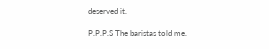deserved it.

P.P.P.S The baristas told me.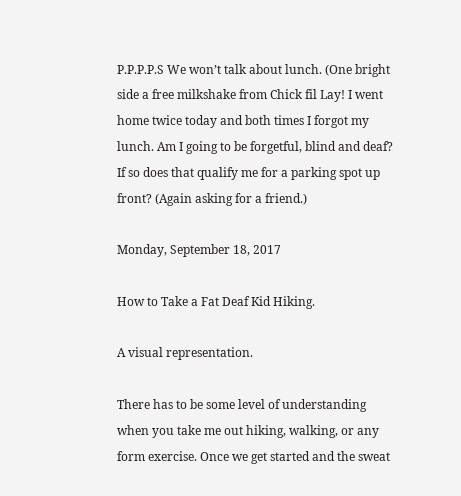P.P.P.P.S We won’t talk about lunch. (One bright side a free milkshake from Chick fil Lay! I went home twice today and both times I forgot my lunch. Am I going to be forgetful, blind and deaf? If so does that qualify me for a parking spot up front? (Again asking for a friend.)

Monday, September 18, 2017

How to Take a Fat Deaf Kid Hiking.

A visual representation.

There has to be some level of understanding when you take me out hiking, walking, or any form exercise. Once we get started and the sweat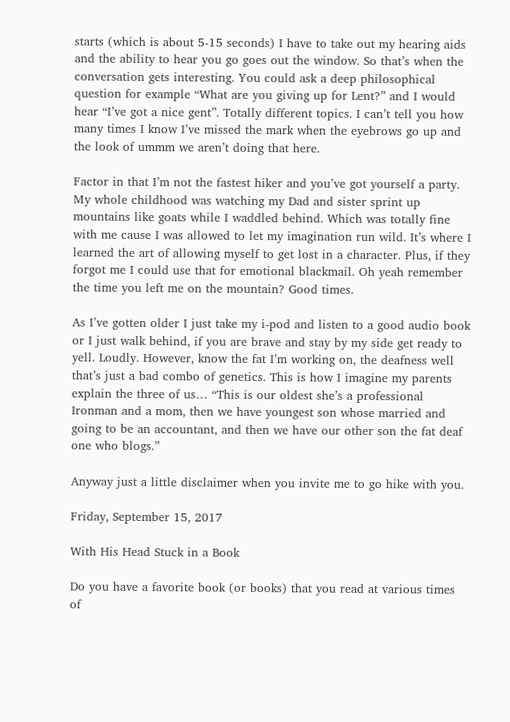starts (which is about 5-15 seconds) I have to take out my hearing aids and the ability to hear you go goes out the window. So that’s when the conversation gets interesting. You could ask a deep philosophical question for example “What are you giving up for Lent?” and I would hear “I’ve got a nice gent”. Totally different topics. I can’t tell you how many times I know I’ve missed the mark when the eyebrows go up and the look of ummm we aren’t doing that here.

Factor in that I’m not the fastest hiker and you’ve got yourself a party. My whole childhood was watching my Dad and sister sprint up mountains like goats while I waddled behind. Which was totally fine with me cause I was allowed to let my imagination run wild. It’s where I learned the art of allowing myself to get lost in a character. Plus, if they forgot me I could use that for emotional blackmail. Oh yeah remember the time you left me on the mountain? Good times.

As I’ve gotten older I just take my i-pod and listen to a good audio book or I just walk behind, if you are brave and stay by my side get ready to yell. Loudly. However, know the fat I’m working on, the deafness well that’s just a bad combo of genetics. This is how I imagine my parents explain the three of us… “This is our oldest she’s a professional Ironman and a mom, then we have youngest son whose married and going to be an accountant, and then we have our other son the fat deaf one who blogs.”

Anyway just a little disclaimer when you invite me to go hike with you.

Friday, September 15, 2017

With His Head Stuck in a Book

Do you have a favorite book (or books) that you read at various times of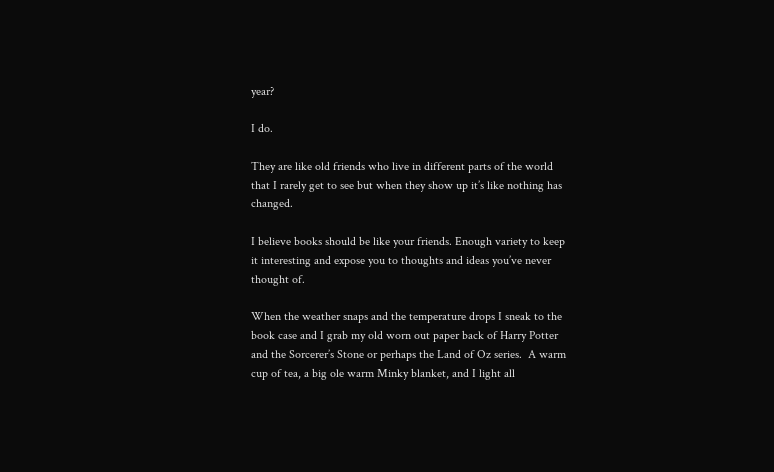year?

I do.

They are like old friends who live in different parts of the world that I rarely get to see but when they show up it’s like nothing has changed.

I believe books should be like your friends. Enough variety to keep it interesting and expose you to thoughts and ideas you’ve never thought of.

When the weather snaps and the temperature drops I sneak to the book case and I grab my old worn out paper back of Harry Potter and the Sorcerer’s Stone or perhaps the Land of Oz series.  A warm cup of tea, a big ole warm Minky blanket, and I light all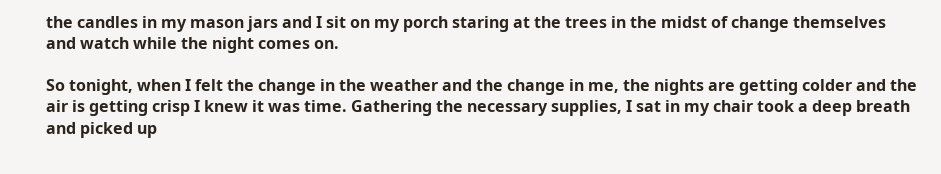the candles in my mason jars and I sit on my porch staring at the trees in the midst of change themselves and watch while the night comes on.

So tonight, when I felt the change in the weather and the change in me, the nights are getting colder and the air is getting crisp I knew it was time. Gathering the necessary supplies, I sat in my chair took a deep breath and picked up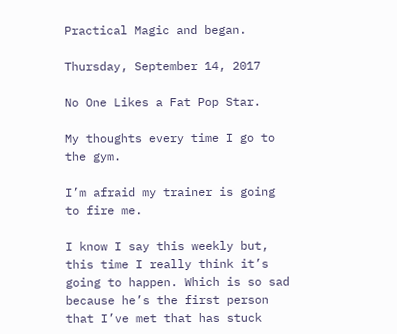Practical Magic and began.

Thursday, September 14, 2017

No One Likes a Fat Pop Star.

My thoughts every time I go to the gym.

I’m afraid my trainer is going to fire me.

I know I say this weekly but, this time I really think it’s going to happen. Which is so sad because he’s the first person that I’ve met that has stuck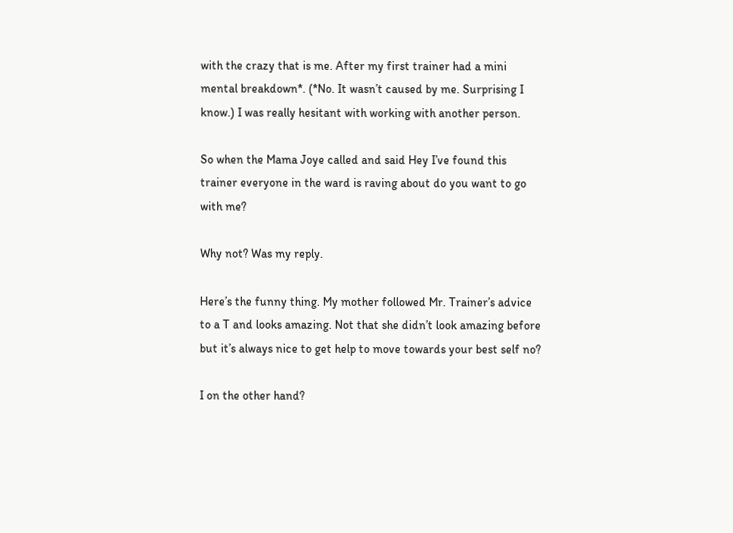with the crazy that is me. After my first trainer had a mini mental breakdown*. (*No. It wasn’t caused by me. Surprising I know.) I was really hesitant with working with another person.

So when the Mama Joye called and said Hey I’ve found this trainer everyone in the ward is raving about do you want to go with me?

Why not? Was my reply.

Here’s the funny thing. My mother followed Mr. Trainer’s advice to a T and looks amazing. Not that she didn’t look amazing before but it’s always nice to get help to move towards your best self no?

I on the other hand?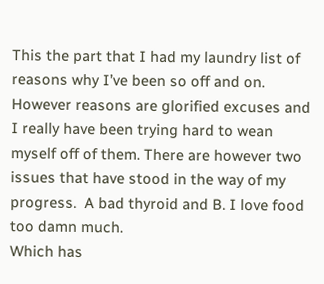This the part that I had my laundry list of reasons why I’ve been so off and on. However reasons are glorified excuses and I really have been trying hard to wean myself off of them. There are however two issues that have stood in the way of my progress.  A bad thyroid and B. I love food too damn much.
Which has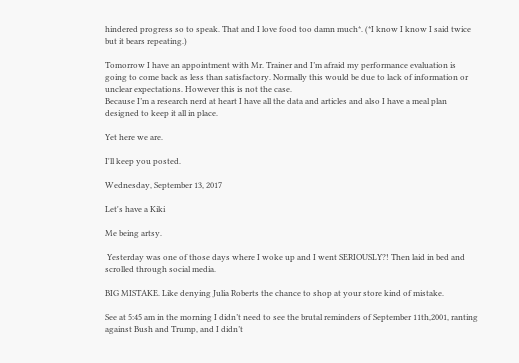hindered progress so to speak. That and I love food too damn much*. (*I know I know I said twice but it bears repeating.)

Tomorrow I have an appointment with Mr. Trainer and I’m afraid my performance evaluation is going to come back as less than satisfactory. Normally this would be due to lack of information or unclear expectations. However this is not the case.
Because I’m a research nerd at heart I have all the data and articles and also I have a meal plan designed to keep it all in place.

Yet here we are.

I'll keep you posted.

Wednesday, September 13, 2017

Let's have a Kiki

Me being artsy.

 Yesterday was one of those days where I woke up and I went SERIOUSLY?! Then laid in bed and scrolled through social media.

BIG MISTAKE. Like denying Julia Roberts the chance to shop at your store kind of mistake.

See at 5:45 am in the morning I didn’t need to see the brutal reminders of September 11th,2001, ranting against Bush and Trump, and I didn’t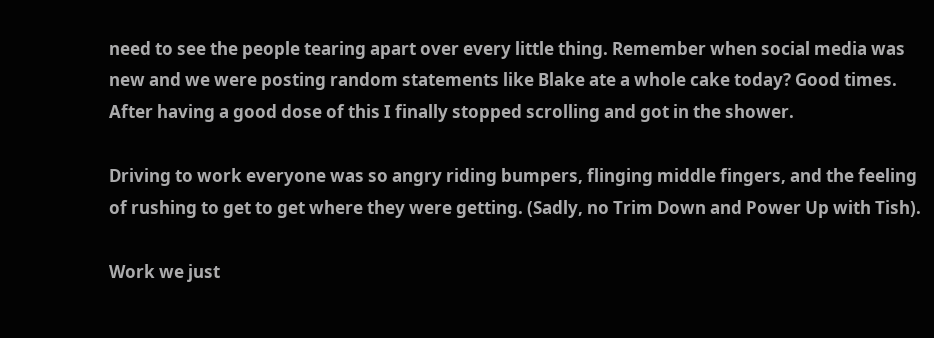need to see the people tearing apart over every little thing. Remember when social media was new and we were posting random statements like Blake ate a whole cake today? Good times. After having a good dose of this I finally stopped scrolling and got in the shower.

Driving to work everyone was so angry riding bumpers, flinging middle fingers, and the feeling of rushing to get to get where they were getting. (Sadly, no Trim Down and Power Up with Tish).

Work we just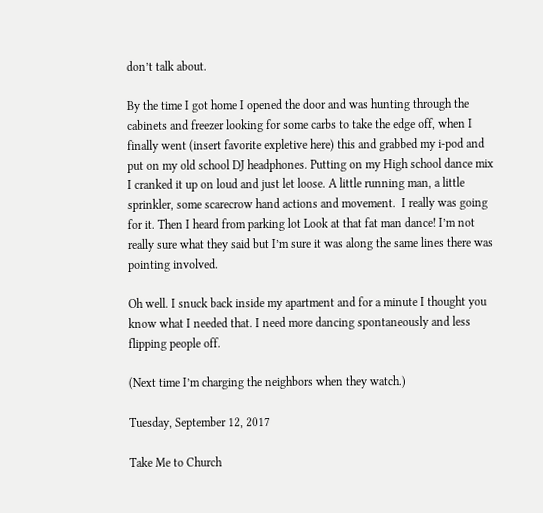don’t talk about.

By the time I got home I opened the door and was hunting through the cabinets and freezer looking for some carbs to take the edge off, when I finally went (insert favorite expletive here) this and grabbed my i-pod and put on my old school DJ headphones. Putting on my High school dance mix I cranked it up on loud and just let loose. A little running man, a little sprinkler, some scarecrow hand actions and movement.  I really was going for it. Then I heard from parking lot Look at that fat man dance! I’m not really sure what they said but I’m sure it was along the same lines there was pointing involved.

Oh well. I snuck back inside my apartment and for a minute I thought you know what I needed that. I need more dancing spontaneously and less flipping people off.

(Next time I’m charging the neighbors when they watch.)

Tuesday, September 12, 2017

Take Me to Church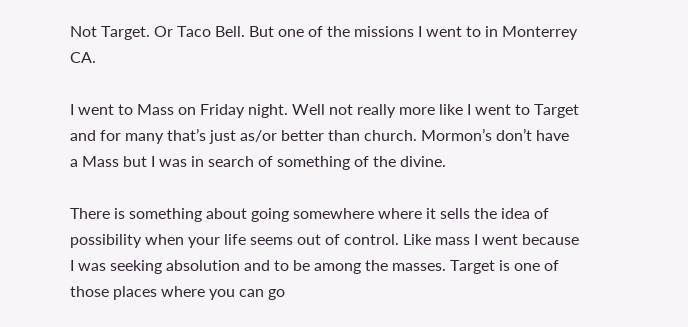Not Target. Or Taco Bell. But one of the missions I went to in Monterrey  CA.

I went to Mass on Friday night. Well not really more like I went to Target and for many that’s just as/or better than church. Mormon’s don’t have a Mass but I was in search of something of the divine.

There is something about going somewhere where it sells the idea of possibility when your life seems out of control. Like mass I went because I was seeking absolution and to be among the masses. Target is one of those places where you can go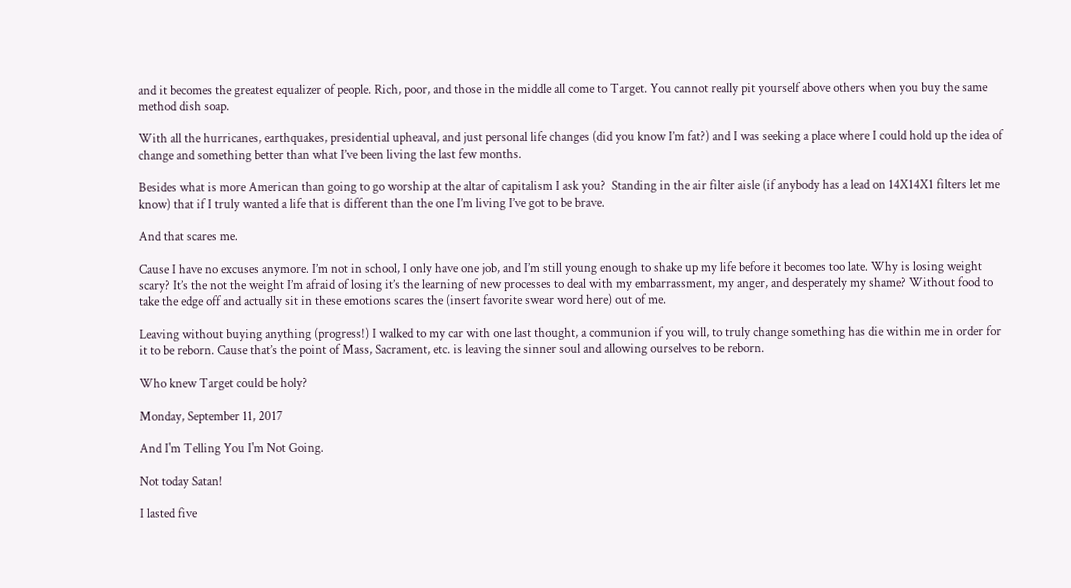and it becomes the greatest equalizer of people. Rich, poor, and those in the middle all come to Target. You cannot really pit yourself above others when you buy the same method dish soap.

With all the hurricanes, earthquakes, presidential upheaval, and just personal life changes (did you know I’m fat?) and I was seeking a place where I could hold up the idea of change and something better than what I’ve been living the last few months.

Besides what is more American than going to go worship at the altar of capitalism I ask you?  Standing in the air filter aisle (if anybody has a lead on 14X14X1 filters let me know) that if I truly wanted a life that is different than the one I’m living I’ve got to be brave.

And that scares me.

Cause I have no excuses anymore. I’m not in school, I only have one job, and I’m still young enough to shake up my life before it becomes too late. Why is losing weight scary? It’s the not the weight I’m afraid of losing it’s the learning of new processes to deal with my embarrassment, my anger, and desperately my shame? Without food to take the edge off and actually sit in these emotions scares the (insert favorite swear word here) out of me.

Leaving without buying anything (progress!) I walked to my car with one last thought, a communion if you will, to truly change something has die within me in order for it to be reborn. Cause that’s the point of Mass, Sacrament, etc. is leaving the sinner soul and allowing ourselves to be reborn.

Who knew Target could be holy?

Monday, September 11, 2017

And I'm Telling You I'm Not Going.

Not today Satan!

I lasted five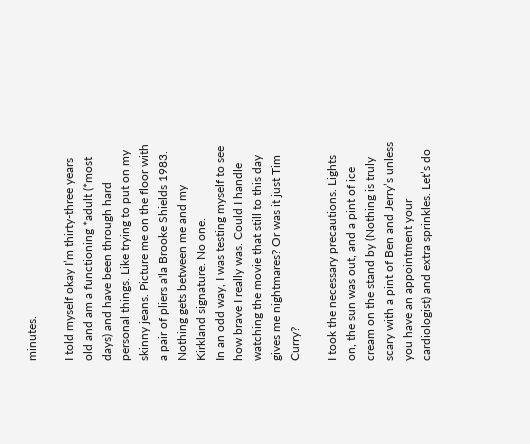minutes.

I told myself okay I’m thirty-three years old and am a functioning *adult (*most days) and have been through hard personal things. Like trying to put on my skinny jeans. Picture me on the floor with a pair of pliers a'la Brooke Shields 1983. Nothing gets between me and my Kirkland signature. No one.
In an odd way, I was testing myself to see how brave I really was. Could I handle watching the movie that still to this day gives me nightmares? Or was it just Tim Curry?

I took the necessary precautions. Lights on, the sun was out, and a pint of ice cream on the stand by (Nothing is truly scary with a pint of Ben and Jerry’s unless you have an appointment your cardiologist) and extra sprinkles. Let’s do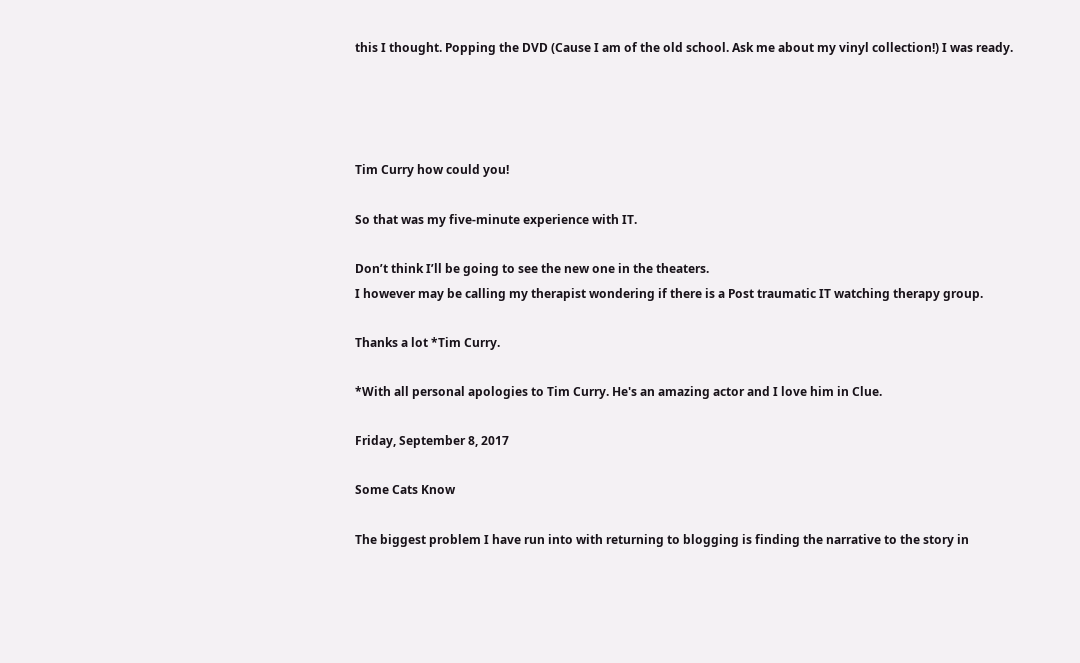this I thought. Popping the DVD (Cause I am of the old school. Ask me about my vinyl collection!) I was ready.




Tim Curry how could you!

So that was my five-minute experience with IT.

Don’t think I’ll be going to see the new one in the theaters.
I however may be calling my therapist wondering if there is a Post traumatic IT watching therapy group.

Thanks a lot *Tim Curry.

*With all personal apologies to Tim Curry. He's an amazing actor and I love him in Clue.

Friday, September 8, 2017

Some Cats Know

The biggest problem I have run into with returning to blogging is finding the narrative to the story in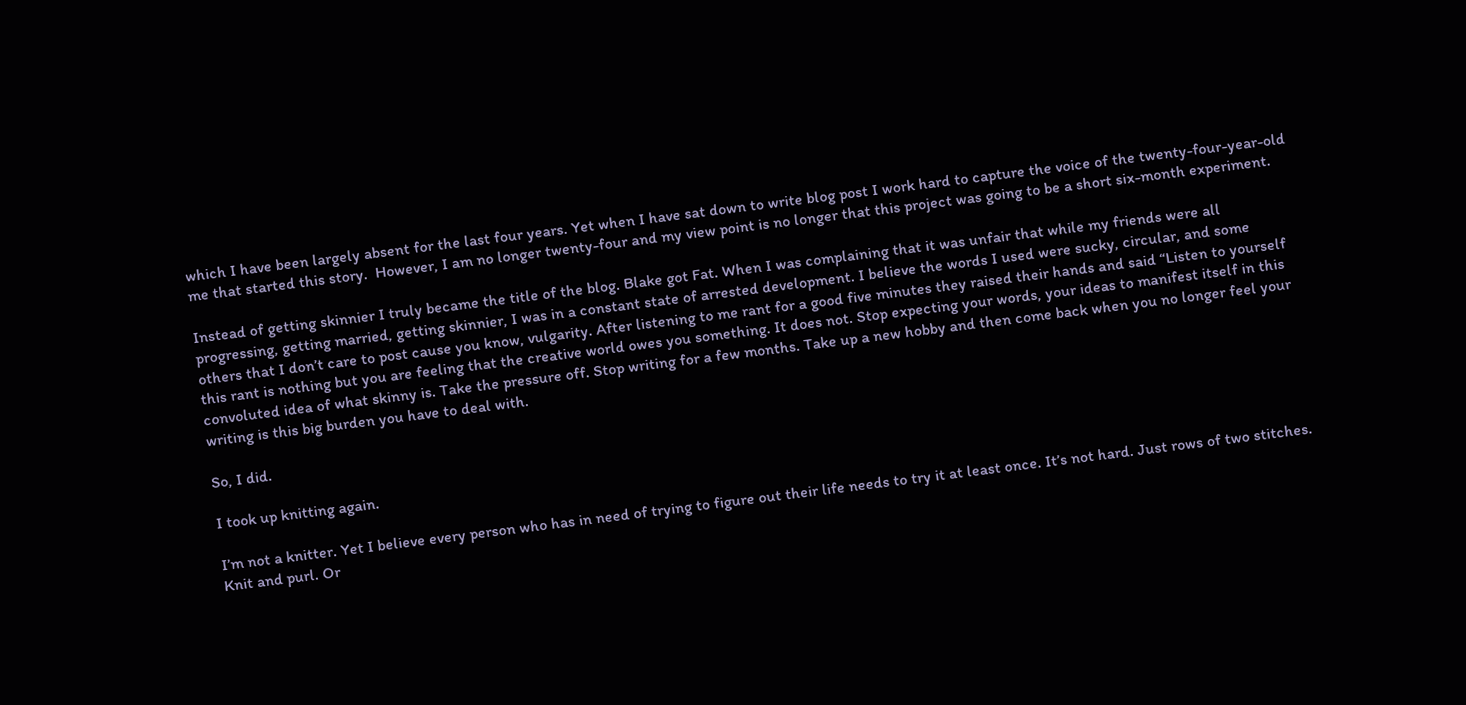which I have been largely absent for the last four years. Yet when I have sat down to write blog post I work hard to capture the voice of the twenty-four-year-old me that started this story.  However, I am no longer twenty-four and my view point is no longer that this project was going to be a short six-month experiment.

Instead of getting skinnier I truly became the title of the blog. Blake got Fat. When I was complaining that it was unfair that while my friends were all progressing, getting married, getting skinnier, I was in a constant state of arrested development. I believe the words I used were sucky, circular, and some others that I don’t care to post cause you know, vulgarity. After listening to me rant for a good five minutes they raised their hands and said “Listen to yourself this rant is nothing but you are feeling that the creative world owes you something. It does not. Stop expecting your words, your ideas to manifest itself in this convoluted idea of what skinny is. Take the pressure off. Stop writing for a few months. Take up a new hobby and then come back when you no longer feel your writing is this big burden you have to deal with.

So, I did.

I took up knitting again.

I’m not a knitter. Yet I believe every person who has in need of trying to figure out their life needs to try it at least once. It’s not hard. Just rows of two stitches. Knit and purl. Or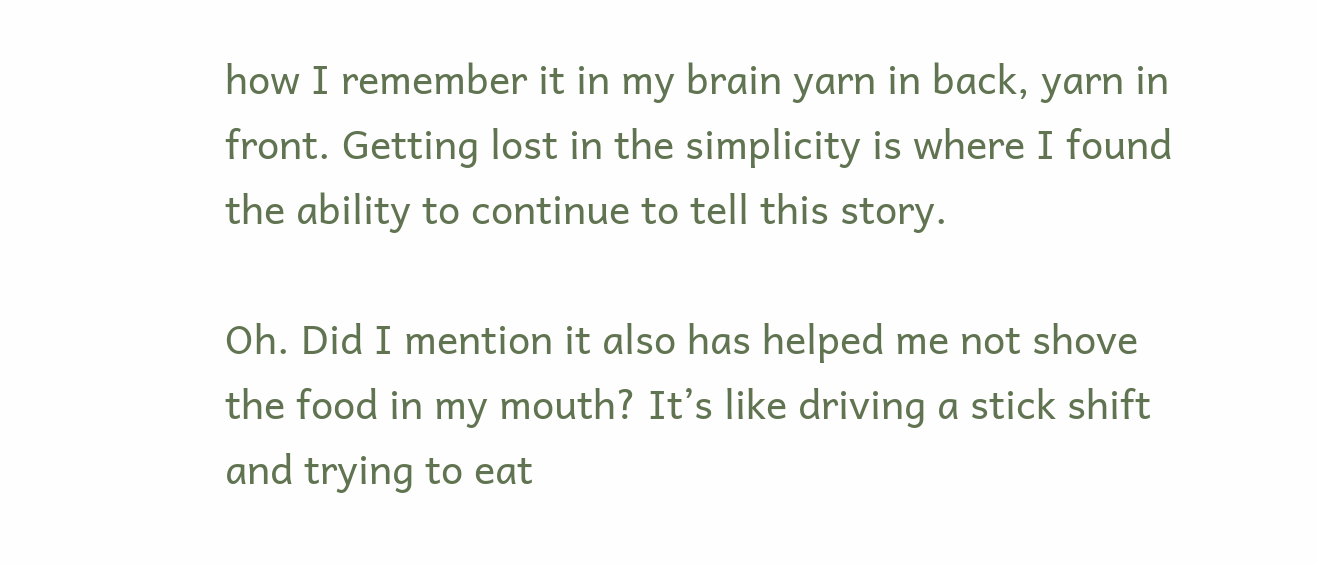how I remember it in my brain yarn in back, yarn in front. Getting lost in the simplicity is where I found the ability to continue to tell this story.

Oh. Did I mention it also has helped me not shove the food in my mouth? It’s like driving a stick shift and trying to eat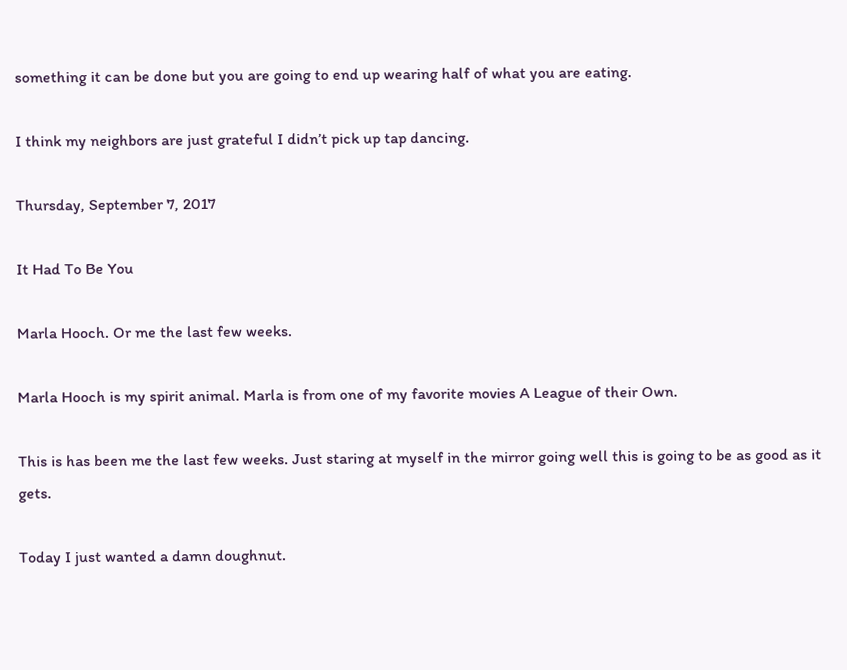something it can be done but you are going to end up wearing half of what you are eating.

I think my neighbors are just grateful I didn’t pick up tap dancing.

Thursday, September 7, 2017

It Had To Be You

Marla Hooch. Or me the last few weeks.

Marla Hooch is my spirit animal. Marla is from one of my favorite movies A League of their Own.

This is has been me the last few weeks. Just staring at myself in the mirror going well this is going to be as good as it gets.

Today I just wanted a damn doughnut.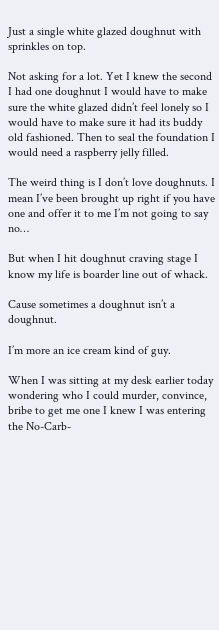Just a single white glazed doughnut with sprinkles on top.

Not asking for a lot. Yet I knew the second I had one doughnut I would have to make sure the white glazed didn’t feel lonely so I would have to make sure it had its buddy old fashioned. Then to seal the foundation I would need a raspberry jelly filled.

The weird thing is I don’t love doughnuts. I mean I’ve been brought up right if you have one and offer it to me I’m not going to say no…

But when I hit doughnut craving stage I know my life is boarder line out of whack.

Cause sometimes a doughnut isn’t a doughnut.

I’m more an ice cream kind of guy.

When I was sitting at my desk earlier today wondering who I could murder, convince, bribe to get me one I knew I was entering the No-Carb-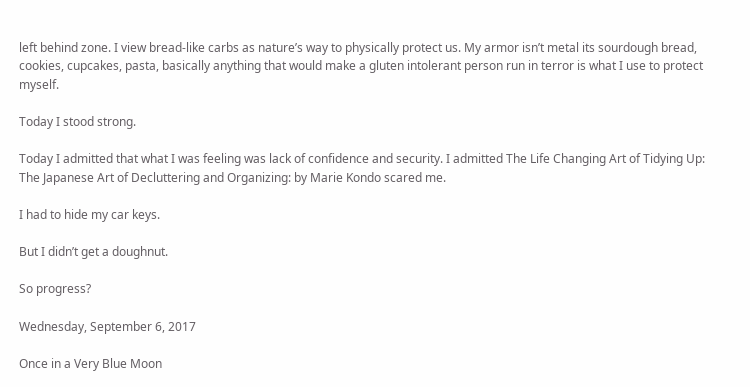left behind zone. I view bread-like carbs as nature’s way to physically protect us. My armor isn’t metal its sourdough bread, cookies, cupcakes, pasta, basically anything that would make a gluten intolerant person run in terror is what I use to protect myself.

Today I stood strong.

Today I admitted that what I was feeling was lack of confidence and security. I admitted The Life Changing Art of Tidying Up: The Japanese Art of Decluttering and Organizing: by Marie Kondo scared me.

I had to hide my car keys.

But I didn’t get a doughnut.

So progress?

Wednesday, September 6, 2017

Once in a Very Blue Moon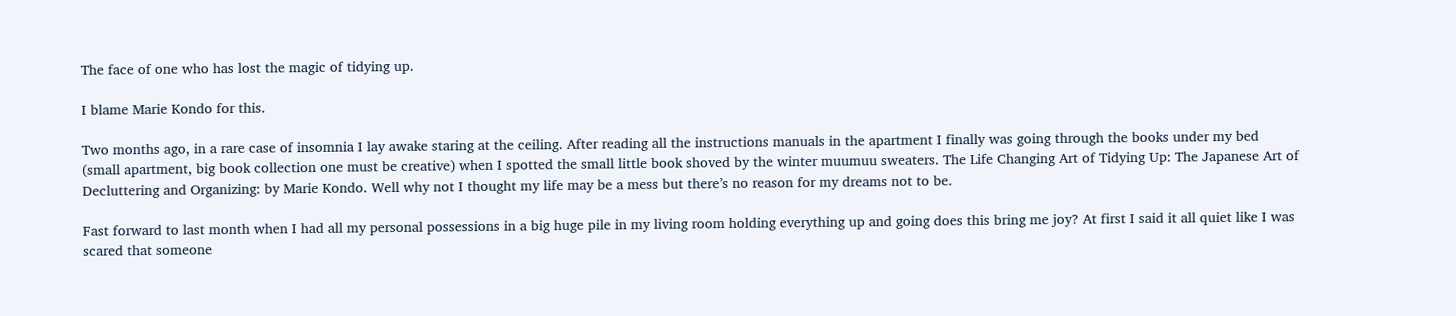The face of one who has lost the magic of tidying up.

I blame Marie Kondo for this.

Two months ago, in a rare case of insomnia I lay awake staring at the ceiling. After reading all the instructions manuals in the apartment I finally was going through the books under my bed (small apartment, big book collection one must be creative) when I spotted the small little book shoved by the winter muumuu sweaters. The Life Changing Art of Tidying Up: The Japanese Art of Decluttering and Organizing: by Marie Kondo. Well why not I thought my life may be a mess but there’s no reason for my dreams not to be.

Fast forward to last month when I had all my personal possessions in a big huge pile in my living room holding everything up and going does this bring me joy? At first I said it all quiet like I was scared that someone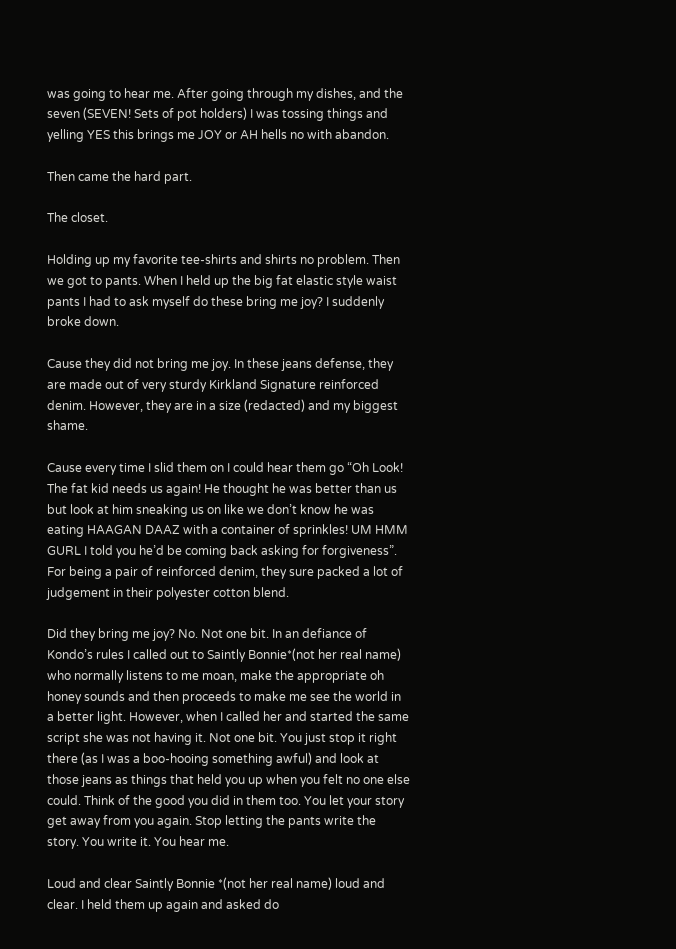was going to hear me. After going through my dishes, and the seven (SEVEN! Sets of pot holders) I was tossing things and yelling YES this brings me JOY or AH hells no with abandon.

Then came the hard part.

The closet.

Holding up my favorite tee-shirts and shirts no problem. Then we got to pants. When I held up the big fat elastic style waist pants I had to ask myself do these bring me joy? I suddenly broke down.

Cause they did not bring me joy. In these jeans defense, they are made out of very sturdy Kirkland Signature reinforced denim. However, they are in a size (redacted) and my biggest shame.

Cause every time I slid them on I could hear them go “Oh Look! The fat kid needs us again! He thought he was better than us but look at him sneaking us on like we don’t know he was eating HAAGAN DAAZ with a container of sprinkles! UM HMM GURL I told you he’d be coming back asking for forgiveness”. For being a pair of reinforced denim, they sure packed a lot of judgement in their polyester cotton blend.

Did they bring me joy? No. Not one bit. In an defiance of Kondo’s rules I called out to Saintly Bonnie*(not her real name) who normally listens to me moan, make the appropriate oh honey sounds and then proceeds to make me see the world in a better light. However, when I called her and started the same script she was not having it. Not one bit. You just stop it right there (as I was a boo-hooing something awful) and look at those jeans as things that held you up when you felt no one else could. Think of the good you did in them too. You let your story get away from you again. Stop letting the pants write the story. You write it. You hear me.

Loud and clear Saintly Bonnie *(not her real name) loud and clear. I held them up again and asked do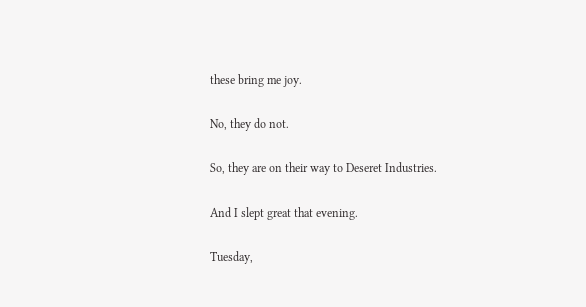these bring me joy.

No, they do not.

So, they are on their way to Deseret Industries.

And I slept great that evening.

Tuesday,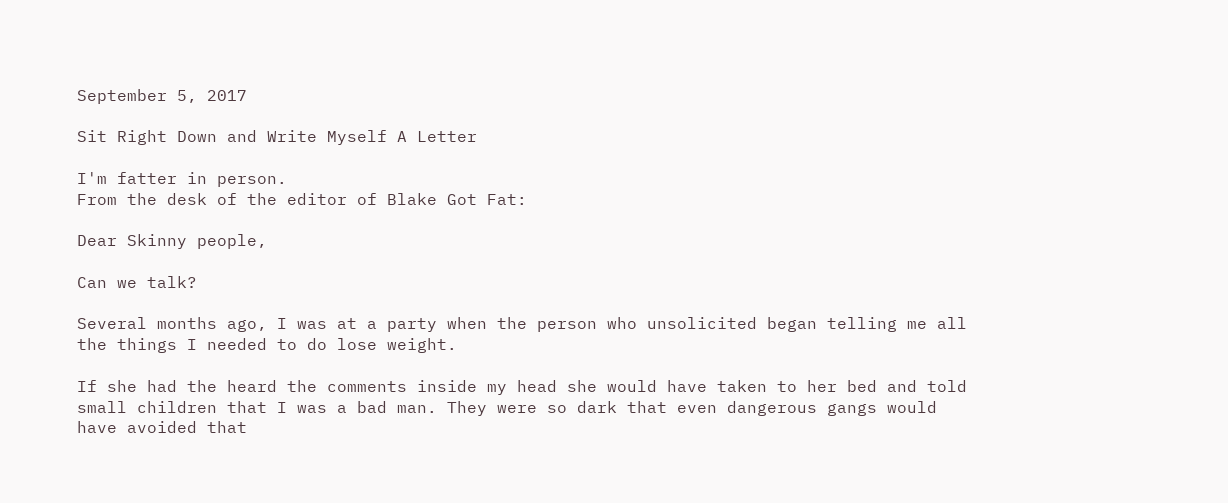September 5, 2017

Sit Right Down and Write Myself A Letter

I'm fatter in person.
From the desk of the editor of Blake Got Fat:

Dear Skinny people,

Can we talk?

Several months ago, I was at a party when the person who unsolicited began telling me all the things I needed to do lose weight.

If she had the heard the comments inside my head she would have taken to her bed and told small children that I was a bad man. They were so dark that even dangerous gangs would have avoided that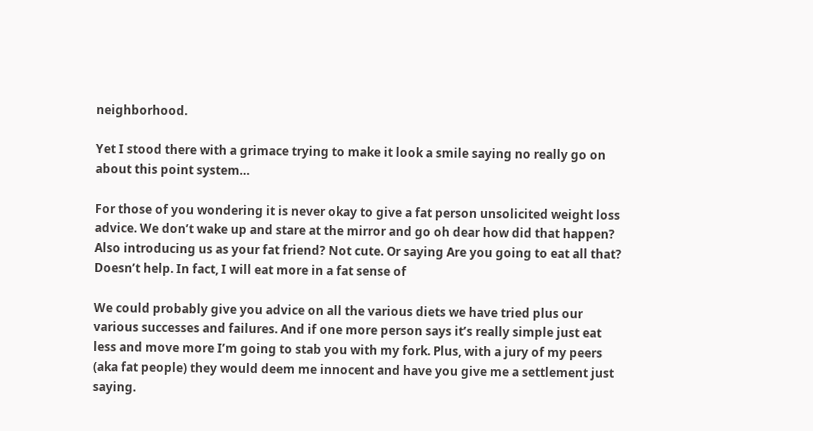neighborhood.

Yet I stood there with a grimace trying to make it look a smile saying no really go on about this point system…

For those of you wondering it is never okay to give a fat person unsolicited weight loss advice. We don’t wake up and stare at the mirror and go oh dear how did that happen? Also introducing us as your fat friend? Not cute. Or saying Are you going to eat all that? Doesn’t help. In fact, I will eat more in a fat sense of

We could probably give you advice on all the various diets we have tried plus our various successes and failures. And if one more person says it’s really simple just eat less and move more I’m going to stab you with my fork. Plus, with a jury of my peers (aka fat people) they would deem me innocent and have you give me a settlement just saying.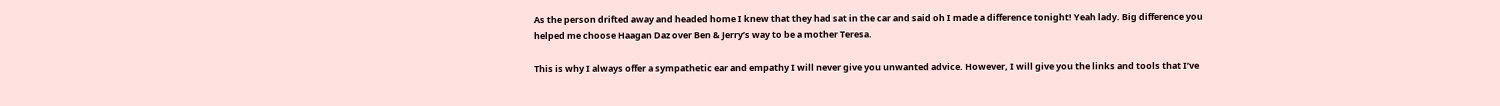As the person drifted away and headed home I knew that they had sat in the car and said oh I made a difference tonight! Yeah lady. Big difference you helped me choose Haagan Daz over Ben & Jerry’s way to be a mother Teresa.

This is why I always offer a sympathetic ear and empathy I will never give you unwanted advice. However, I will give you the links and tools that I’ve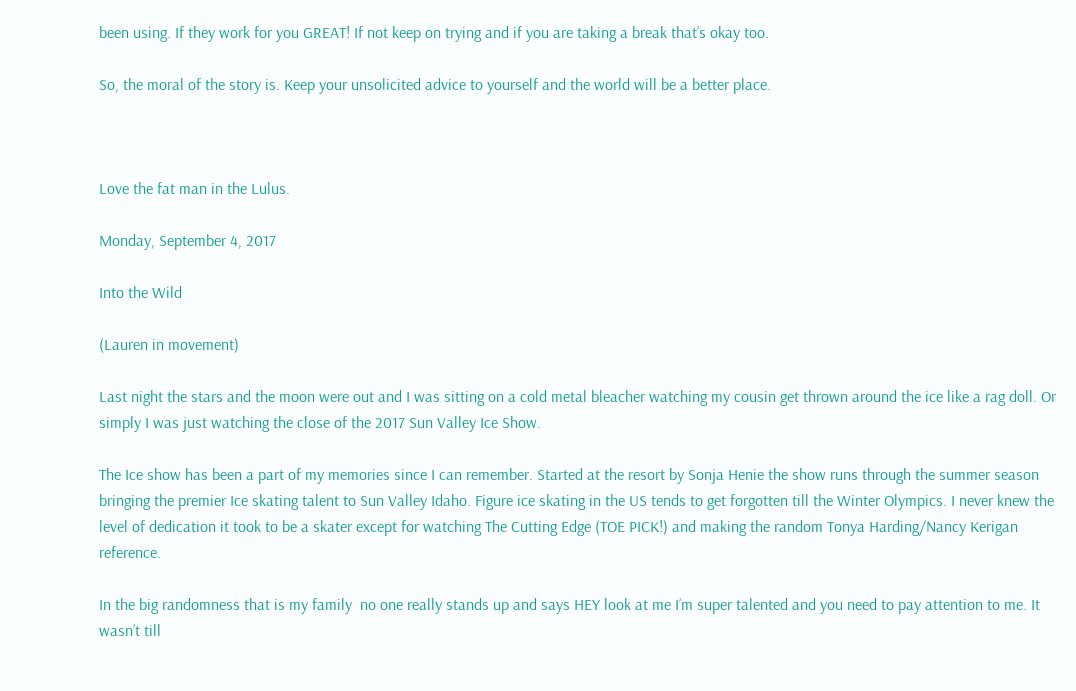been using. If they work for you GREAT! If not keep on trying and if you are taking a break that’s okay too.

So, the moral of the story is. Keep your unsolicited advice to yourself and the world will be a better place.



Love the fat man in the Lulus.

Monday, September 4, 2017

Into the Wild

(Lauren in movement)

Last night the stars and the moon were out and I was sitting on a cold metal bleacher watching my cousin get thrown around the ice like a rag doll. Or simply I was just watching the close of the 2017 Sun Valley Ice Show.

The Ice show has been a part of my memories since I can remember. Started at the resort by Sonja Henie the show runs through the summer season bringing the premier Ice skating talent to Sun Valley Idaho. Figure ice skating in the US tends to get forgotten till the Winter Olympics. I never knew the level of dedication it took to be a skater except for watching The Cutting Edge (TOE PICK!) and making the random Tonya Harding/Nancy Kerigan reference.

In the big randomness that is my family  no one really stands up and says HEY look at me I’m super talented and you need to pay attention to me. It wasn’t till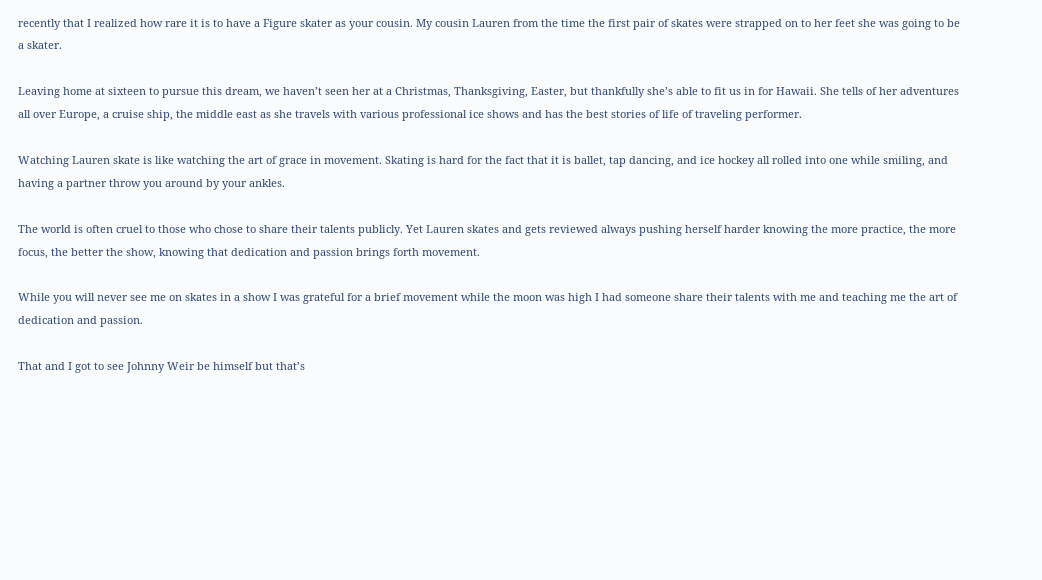recently that I realized how rare it is to have a Figure skater as your cousin. My cousin Lauren from the time the first pair of skates were strapped on to her feet she was going to be a skater.

Leaving home at sixteen to pursue this dream, we haven’t seen her at a Christmas, Thanksgiving, Easter, but thankfully she’s able to fit us in for Hawaii. She tells of her adventures all over Europe, a cruise ship, the middle east as she travels with various professional ice shows and has the best stories of life of traveling performer.

Watching Lauren skate is like watching the art of grace in movement. Skating is hard for the fact that it is ballet, tap dancing, and ice hockey all rolled into one while smiling, and having a partner throw you around by your ankles.

The world is often cruel to those who chose to share their talents publicly. Yet Lauren skates and gets reviewed always pushing herself harder knowing the more practice, the more focus, the better the show, knowing that dedication and passion brings forth movement.

While you will never see me on skates in a show I was grateful for a brief movement while the moon was high I had someone share their talents with me and teaching me the art of dedication and passion.

That and I got to see Johnny Weir be himself but that’s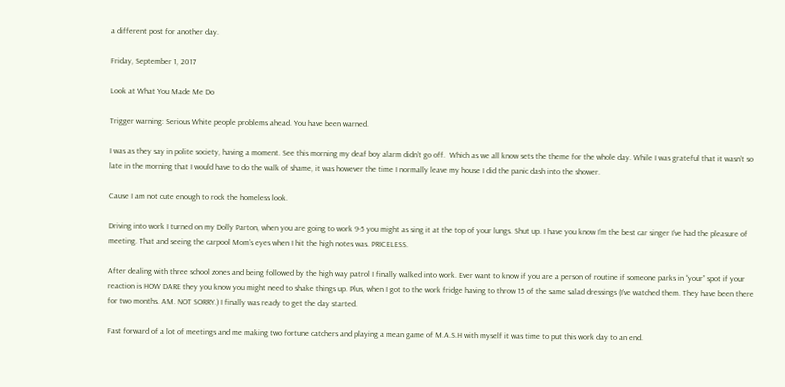a different post for another day.

Friday, September 1, 2017

Look at What You Made Me Do

Trigger warning: Serious White people problems ahead. You have been warned.

I was as they say in polite society, having a moment. See this morning my deaf boy alarm didn’t go off.  Which as we all know sets the theme for the whole day. While I was grateful that it wasn’t so late in the morning that I would have to do the walk of shame, it was however the time I normally leave my house I did the panic dash into the shower.

Cause I am not cute enough to rock the homeless look.

Driving into work I turned on my Dolly Parton, when you are going to work 9-5 you might as sing it at the top of your lungs. Shut up. I have you know I’m the best car singer I’ve had the pleasure of meeting. That and seeing the carpool Mom’s eyes when I hit the high notes was. PRICELESS.

After dealing with three school zones and being followed by the high way patrol I finally walked into work. Ever want to know if you are a person of routine if someone parks in “your” spot if your reaction is HOW DARE they you know you might need to shake things up. Plus, when I got to the work fridge having to throw 15 of the same salad dressings (I’ve watched them. They have been there for two months. AM. NOT SORRY.) I finally was ready to get the day started.

Fast forward of a lot of meetings and me making two fortune catchers and playing a mean game of M.A.S.H with myself it was time to put this work day to an end.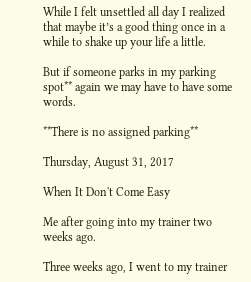While I felt unsettled all day I realized that maybe it’s a good thing once in a while to shake up your life a little.

But if someone parks in my parking spot** again we may have to have some words.

**There is no assigned parking**

Thursday, August 31, 2017

When It Don't Come Easy

Me after going into my trainer two weeks ago.

Three weeks ago, I went to my trainer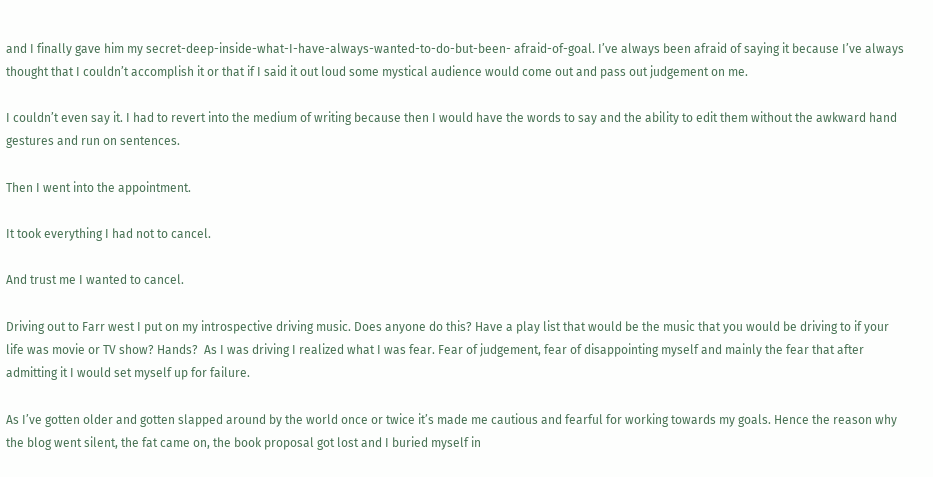and I finally gave him my secret-deep-inside-what-I-have-always-wanted-to-do-but-been- afraid-of-goal. I’ve always been afraid of saying it because I’ve always thought that I couldn’t accomplish it or that if I said it out loud some mystical audience would come out and pass out judgement on me.

I couldn’t even say it. I had to revert into the medium of writing because then I would have the words to say and the ability to edit them without the awkward hand gestures and run on sentences.

Then I went into the appointment.

It took everything I had not to cancel.

And trust me I wanted to cancel.

Driving out to Farr west I put on my introspective driving music. Does anyone do this? Have a play list that would be the music that you would be driving to if your life was movie or TV show? Hands?  As I was driving I realized what I was fear. Fear of judgement, fear of disappointing myself and mainly the fear that after admitting it I would set myself up for failure.

As I’ve gotten older and gotten slapped around by the world once or twice it’s made me cautious and fearful for working towards my goals. Hence the reason why the blog went silent, the fat came on, the book proposal got lost and I buried myself in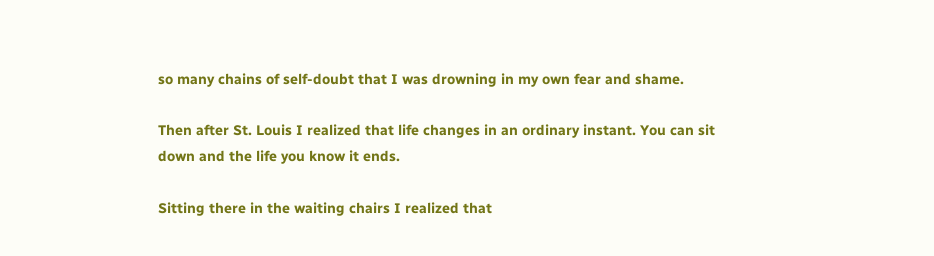so many chains of self-doubt that I was drowning in my own fear and shame.

Then after St. Louis I realized that life changes in an ordinary instant. You can sit down and the life you know it ends.

Sitting there in the waiting chairs I realized that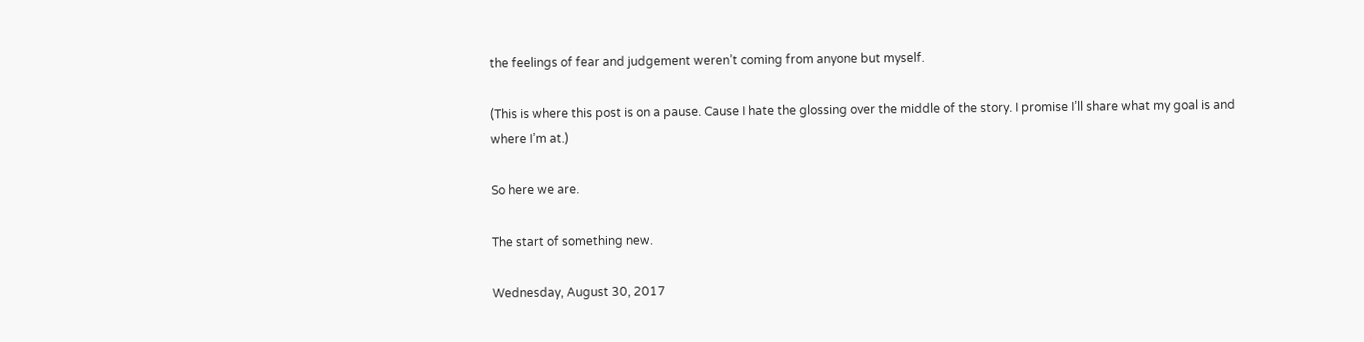the feelings of fear and judgement weren’t coming from anyone but myself.

(This is where this post is on a pause. Cause I hate the glossing over the middle of the story. I promise I’ll share what my goal is and where I’m at.)

So here we are.

The start of something new.

Wednesday, August 30, 2017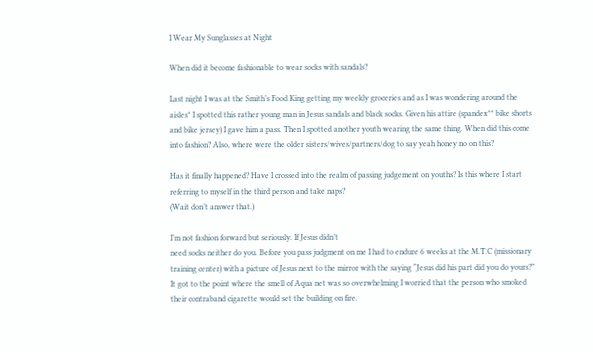I Wear My Sunglasses at Night

When did it become fashionable to wear socks with sandals?

Last night I was at the Smith’s Food King getting my weekly groceries and as I was wondering around the aisles* I spotted this rather young man in Jesus sandals and black socks. Given his attire (spandex** bike shorts and bike jersey) I gave him a pass. Then I spotted another youth wearing the same thing. When did this come into fashion? Also, where were the older sisters/wives/partners/dog to say yeah honey no on this?

Has it finally happened? Have I crossed into the realm of passing judgement on youths? Is this where I start referring to myself in the third person and take naps?
(Wait don’t answer that.)

I’m not fashion forward but seriously. If Jesus didn’t
need socks neither do you. Before you pass judgment on me I had to endure 6 weeks at the M.T.C (missionary training center) with a picture of Jesus next to the mirror with the saying “Jesus did his part did you do yours?”  It got to the point where the smell of Aqua net was so overwhelming I worried that the person who smoked their contraband cigarette would set the building on fire.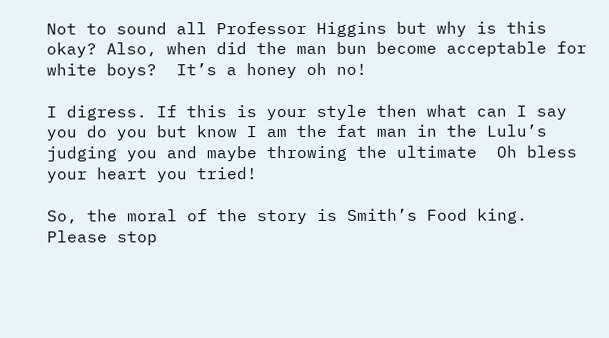Not to sound all Professor Higgins but why is this okay? Also, when did the man bun become acceptable for white boys?  It’s a honey oh no!

I digress. If this is your style then what can I say you do you but know I am the fat man in the Lulu’s judging you and maybe throwing the ultimate  Oh bless your heart you tried!

So, the moral of the story is Smith’s Food king. Please stop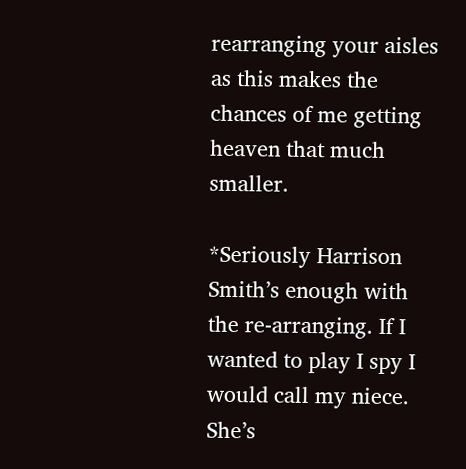rearranging your aisles as this makes the chances of me getting heaven that much smaller.

*Seriously Harrison Smith’s enough with the re-arranging. If I wanted to play I spy I would call my niece. She’s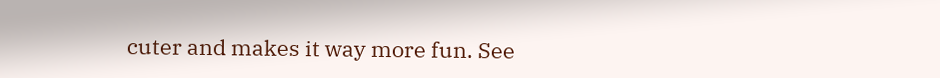cuter and makes it way more fun. See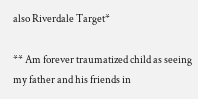also Riverdale Target*

** Am forever traumatized child as seeing my father and his friends in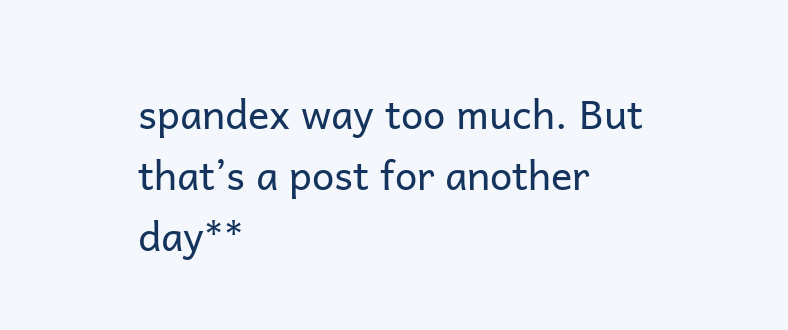spandex way too much. But that’s a post for another day**